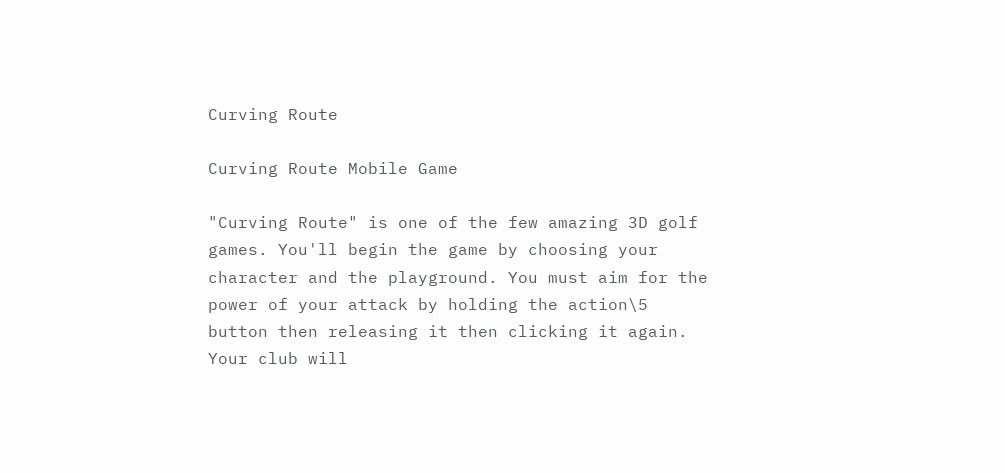Curving Route

Curving Route Mobile Game

"Curving Route" is one of the few amazing 3D golf games. You'll begin the game by choosing your character and the playground. You must aim for the power of your attack by holding the action\5 button then releasing it then clicking it again. Your club will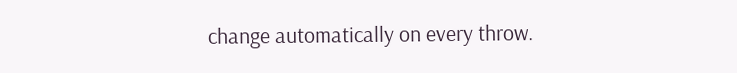change automatically on every throw.